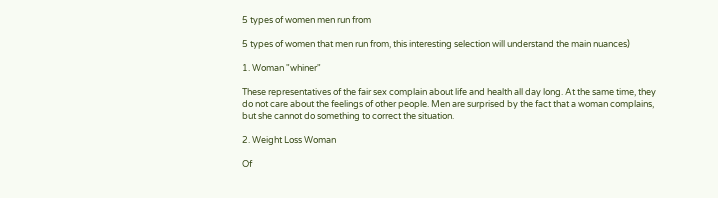5 types of women men run from

5 types of women that men run from, this interesting selection will understand the main nuances)

1. Woman "whiner"

These representatives of the fair sex complain about life and health all day long. At the same time, they do not care about the feelings of other people. Men are surprised by the fact that a woman complains, but she cannot do something to correct the situation.

2. Weight Loss Woman

Of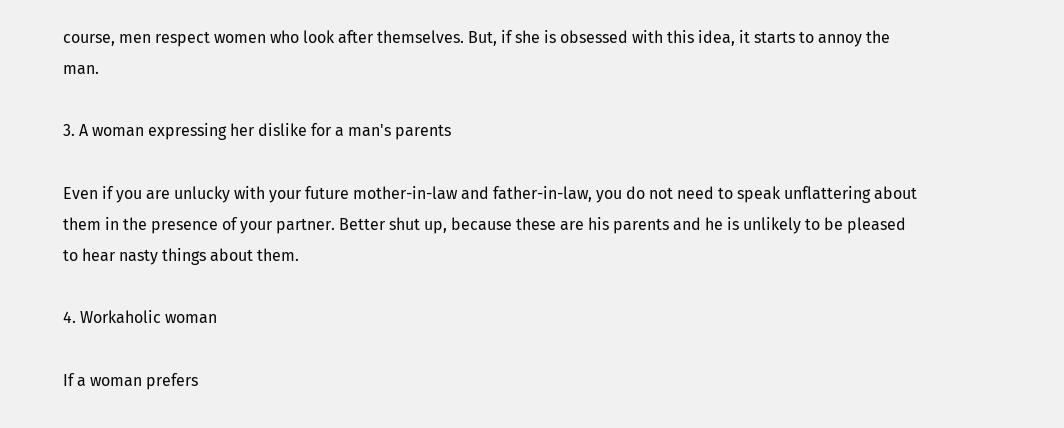course, men respect women who look after themselves. But, if she is obsessed with this idea, it starts to annoy the man.

3. A woman expressing her dislike for a man's parents

Even if you are unlucky with your future mother-in-law and father-in-law, you do not need to speak unflattering about them in the presence of your partner. Better shut up, because these are his parents and he is unlikely to be pleased to hear nasty things about them.

4. Workaholic woman

If a woman prefers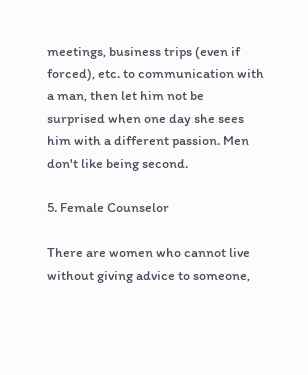meetings, business trips (even if forced), etc. to communication with a man, then let him not be surprised when one day she sees him with a different passion. Men don't like being second.

5. Female Counselor

There are women who cannot live without giving advice to someone,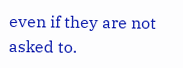even if they are not asked to.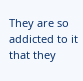They are so addicted to it that they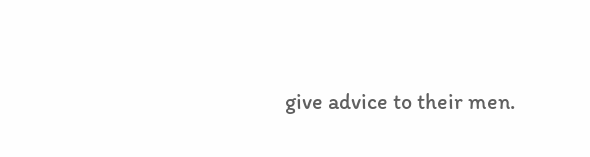give advice to their men.